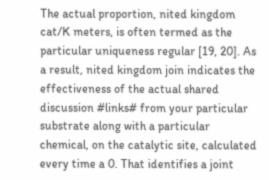The actual proportion, nited kingdom cat/K meters, is often termed as the particular uniqueness regular [19, 20]. As a result, nited kingdom join indicates the effectiveness of the actual shared discussion #links# from your particular substrate along with a particular chemical, on the catalytic site, calculated every time a 0. That identifies a joint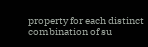property for each distinct combination of su